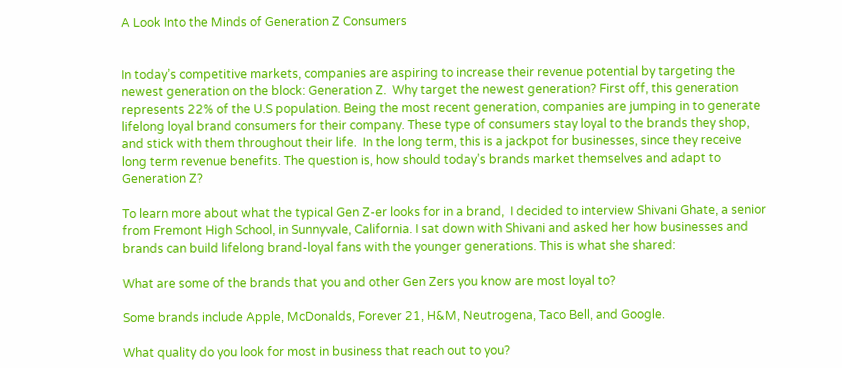A Look Into the Minds of Generation Z Consumers


In today’s competitive markets, companies are aspiring to increase their revenue potential by targeting the newest generation on the block: Generation Z.  Why target the newest generation? First off, this generation represents 22% of the U.S population. Being the most recent generation, companies are jumping in to generate lifelong loyal brand consumers for their company. These type of consumers stay loyal to the brands they shop, and stick with them throughout their life.  In the long term, this is a jackpot for businesses, since they receive long term revenue benefits. The question is, how should today’s brands market themselves and adapt to Generation Z?

To learn more about what the typical Gen Z-er looks for in a brand,  I decided to interview Shivani Ghate, a senior from Fremont High School, in Sunnyvale, California. I sat down with Shivani and asked her how businesses and brands can build lifelong brand-loyal fans with the younger generations. This is what she shared:

What are some of the brands that you and other Gen Zers you know are most loyal to?

Some brands include Apple, McDonalds, Forever 21, H&M, Neutrogena, Taco Bell, and Google.

What quality do you look for most in business that reach out to you?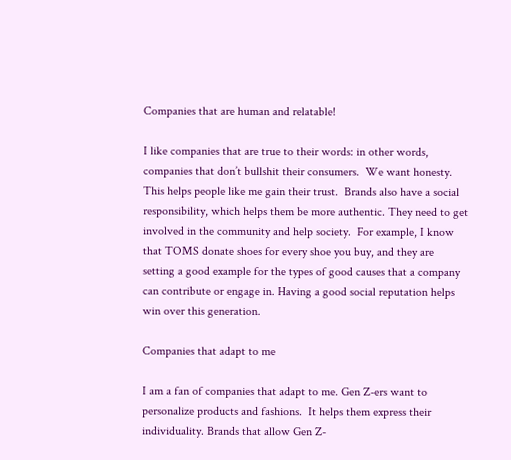Companies that are human and relatable!

I like companies that are true to their words: in other words, companies that don’t bullshit their consumers.  We want honesty. This helps people like me gain their trust.  Brands also have a social responsibility, which helps them be more authentic. They need to get involved in the community and help society.  For example, I know that TOMS donate shoes for every shoe you buy, and they are setting a good example for the types of good causes that a company can contribute or engage in. Having a good social reputation helps win over this generation.

Companies that adapt to me

I am a fan of companies that adapt to me. Gen Z-ers want to personalize products and fashions.  It helps them express their individuality. Brands that allow Gen Z-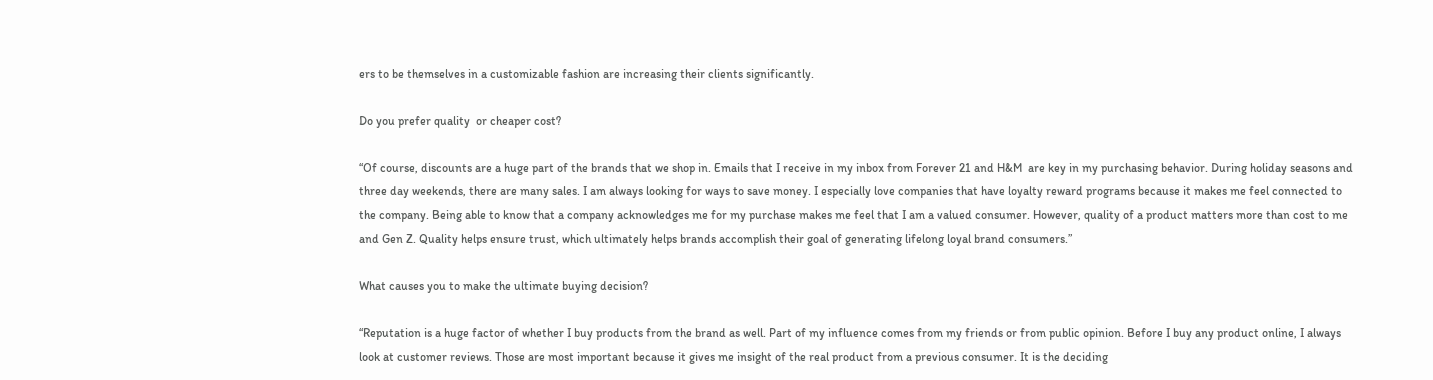ers to be themselves in a customizable fashion are increasing their clients significantly.

Do you prefer quality  or cheaper cost?

“Of course, discounts are a huge part of the brands that we shop in. Emails that I receive in my inbox from Forever 21 and H&M  are key in my purchasing behavior. During holiday seasons and three day weekends, there are many sales. I am always looking for ways to save money. I especially love companies that have loyalty reward programs because it makes me feel connected to the company. Being able to know that a company acknowledges me for my purchase makes me feel that I am a valued consumer. However, quality of a product matters more than cost to me and Gen Z. Quality helps ensure trust, which ultimately helps brands accomplish their goal of generating lifelong loyal brand consumers.”

What causes you to make the ultimate buying decision?

“Reputation is a huge factor of whether I buy products from the brand as well. Part of my influence comes from my friends or from public opinion. Before I buy any product online, I always look at customer reviews. Those are most important because it gives me insight of the real product from a previous consumer. It is the deciding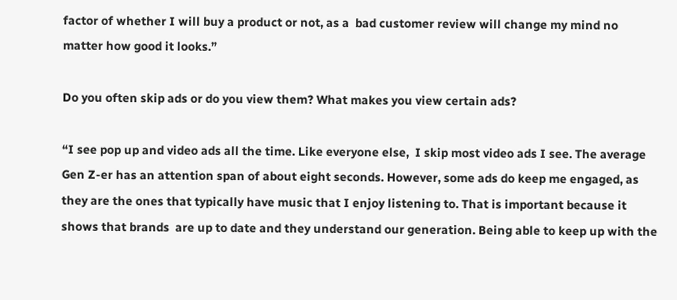factor of whether I will buy a product or not, as a  bad customer review will change my mind no matter how good it looks.”

Do you often skip ads or do you view them? What makes you view certain ads?

“I see pop up and video ads all the time. Like everyone else,  I skip most video ads I see. The average Gen Z-er has an attention span of about eight seconds. However, some ads do keep me engaged, as they are the ones that typically have music that I enjoy listening to. That is important because it shows that brands  are up to date and they understand our generation. Being able to keep up with the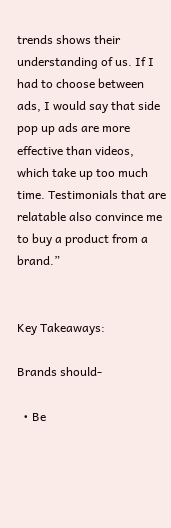trends shows their understanding of us. If I had to choose between ads, I would say that side pop up ads are more effective than videos, which take up too much time. Testimonials that are relatable also convince me to buy a product from a brand.”


Key Takeaways:

Brands should-

  • Be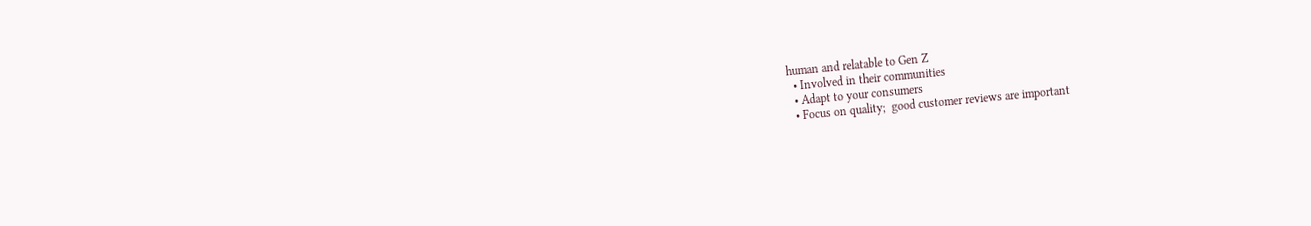human and relatable to Gen Z
  • Involved in their communities
  • Adapt to your consumers
  • Focus on quality;  good customer reviews are important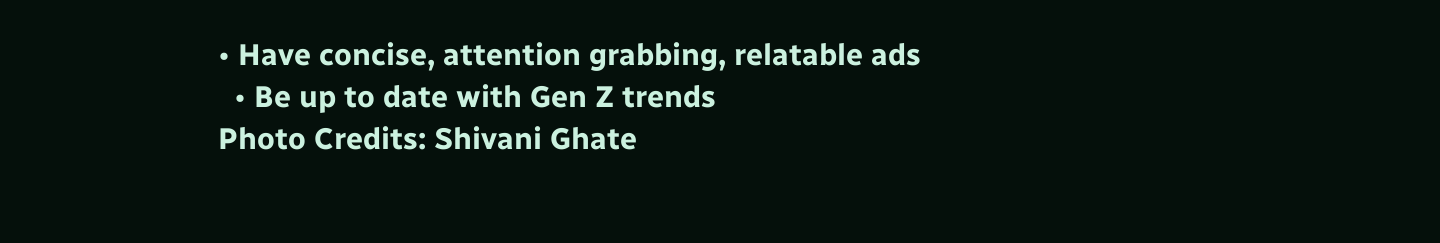• Have concise, attention grabbing, relatable ads
  • Be up to date with Gen Z trends
Photo Credits: Shivani Ghate